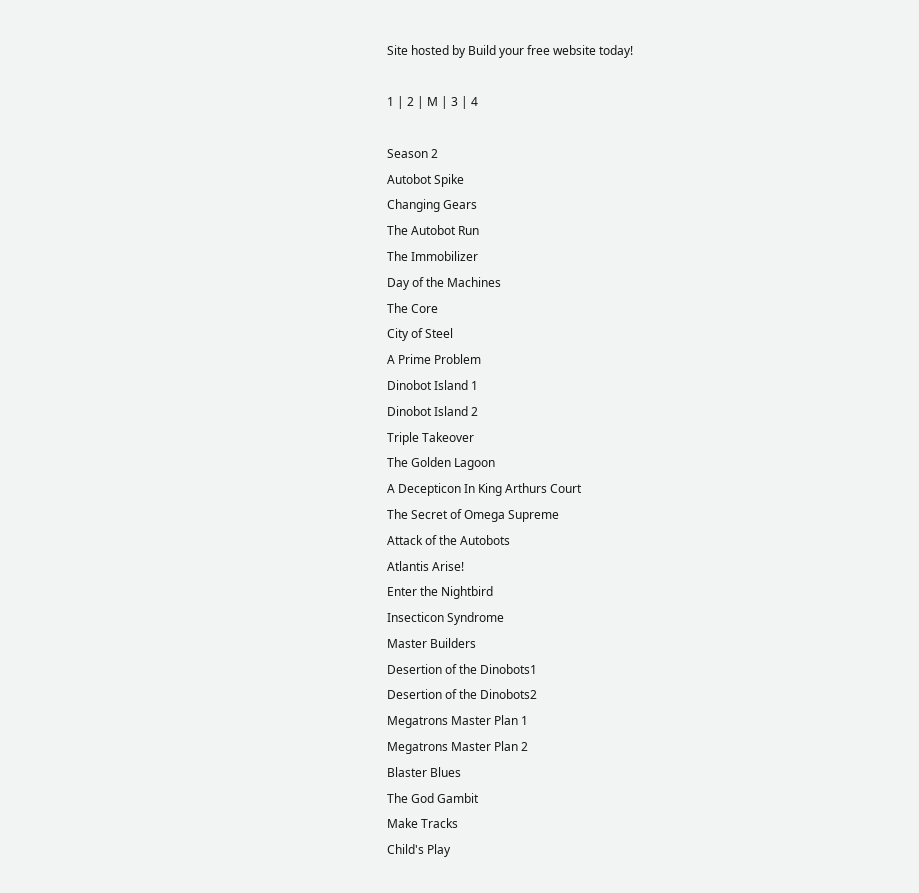Site hosted by Build your free website today!

1 | 2 | M | 3 | 4

Season 2
Autobot Spike
Changing Gears
The Autobot Run
The Immobilizer
Day of the Machines
The Core
City of Steel
A Prime Problem
Dinobot Island 1
Dinobot Island 2
Triple Takeover
The Golden Lagoon
A Decepticon In King Arthurs Court
The Secret of Omega Supreme
Attack of the Autobots
Atlantis Arise!
Enter the Nightbird
Insecticon Syndrome
Master Builders
Desertion of the Dinobots1
Desertion of the Dinobots2
Megatrons Master Plan 1
Megatrons Master Plan 2
Blaster Blues
The God Gambit
Make Tracks
Child's Play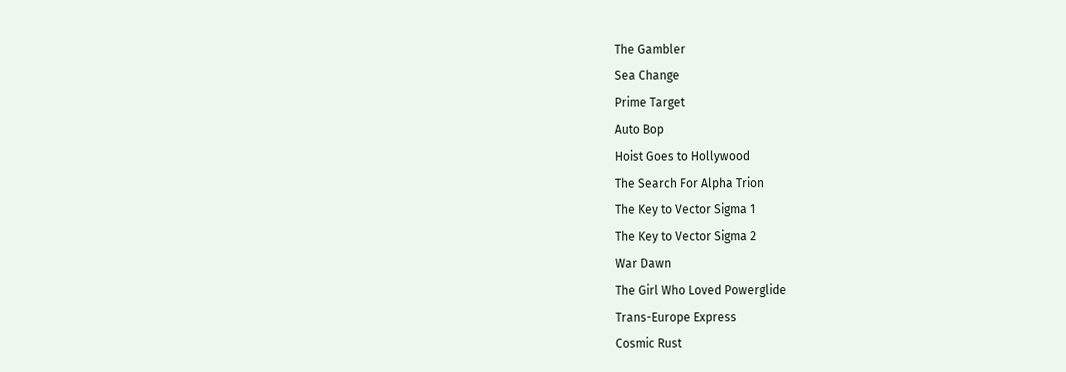The Gambler
Sea Change
Prime Target
Auto Bop
Hoist Goes to Hollywood
The Search For Alpha Trion
The Key to Vector Sigma 1
The Key to Vector Sigma 2
War Dawn
The Girl Who Loved Powerglide
Trans-Europe Express
Cosmic Rust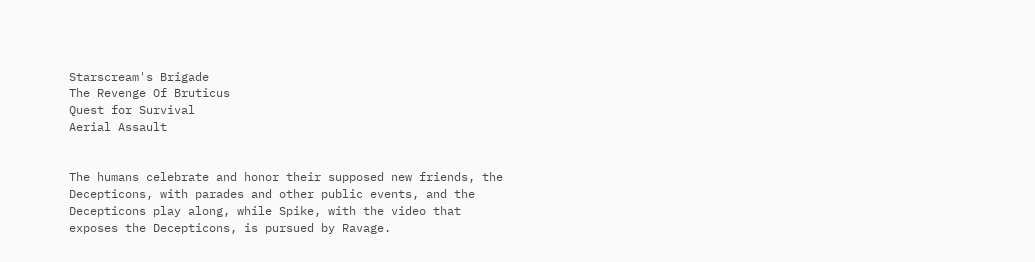Starscream's Brigade
The Revenge Of Bruticus
Quest for Survival
Aerial Assault


The humans celebrate and honor their supposed new friends, the Decepticons, with parades and other public events, and the Decepticons play along, while Spike, with the video that exposes the Decepticons, is pursued by Ravage.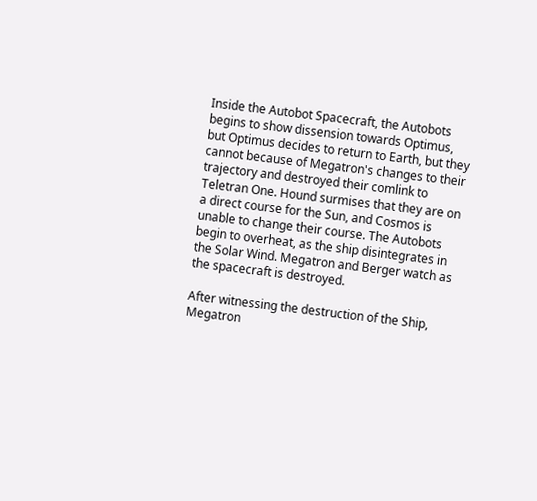Inside the Autobot Spacecraft, the Autobots begins to show dissension towards Optimus, but Optimus decides to return to Earth, but they cannot because of Megatron's changes to their trajectory and destroyed their comlink to Teletran One. Hound surmises that they are on a direct course for the Sun, and Cosmos is unable to change their course. The Autobots begin to overheat, as the ship disintegrates in the Solar Wind. Megatron and Berger watch as the spacecraft is destroyed.

After witnessing the destruction of the Ship, Megatron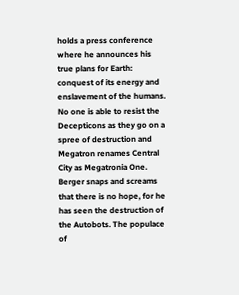holds a press conference where he announces his true plans for Earth: conquest of its energy and enslavement of the humans. No one is able to resist the Decepticons as they go on a spree of destruction and Megatron renames Central City as Megatronia One. Berger snaps and screams that there is no hope, for he has seen the destruction of the Autobots. The populace of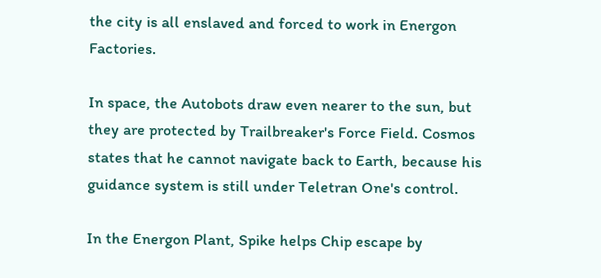the city is all enslaved and forced to work in Energon Factories.

In space, the Autobots draw even nearer to the sun, but they are protected by Trailbreaker's Force Field. Cosmos states that he cannot navigate back to Earth, because his guidance system is still under Teletran One's control.

In the Energon Plant, Spike helps Chip escape by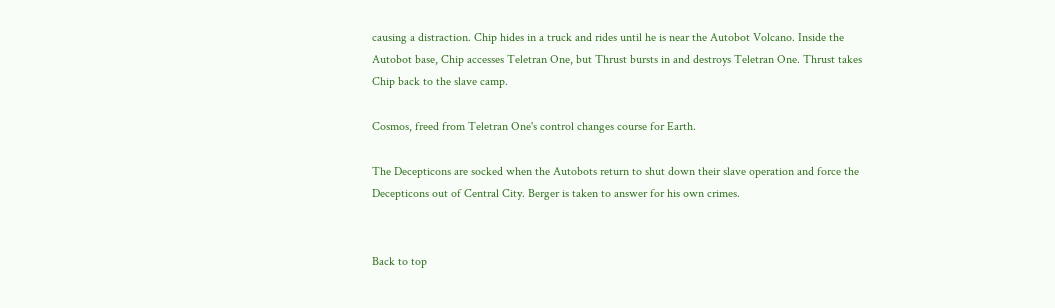causing a distraction. Chip hides in a truck and rides until he is near the Autobot Volcano. Inside the Autobot base, Chip accesses Teletran One, but Thrust bursts in and destroys Teletran One. Thrust takes Chip back to the slave camp.

Cosmos, freed from Teletran One's control changes course for Earth.

The Decepticons are socked when the Autobots return to shut down their slave operation and force the Decepticons out of Central City. Berger is taken to answer for his own crimes.


Back to top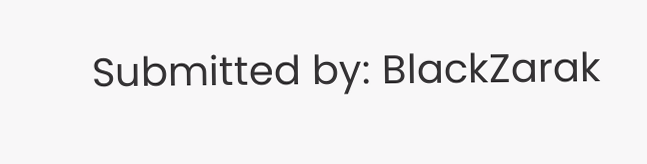Submitted by: BlackZarak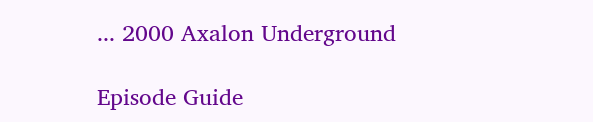... 2000 Axalon Underground

Episode Guide